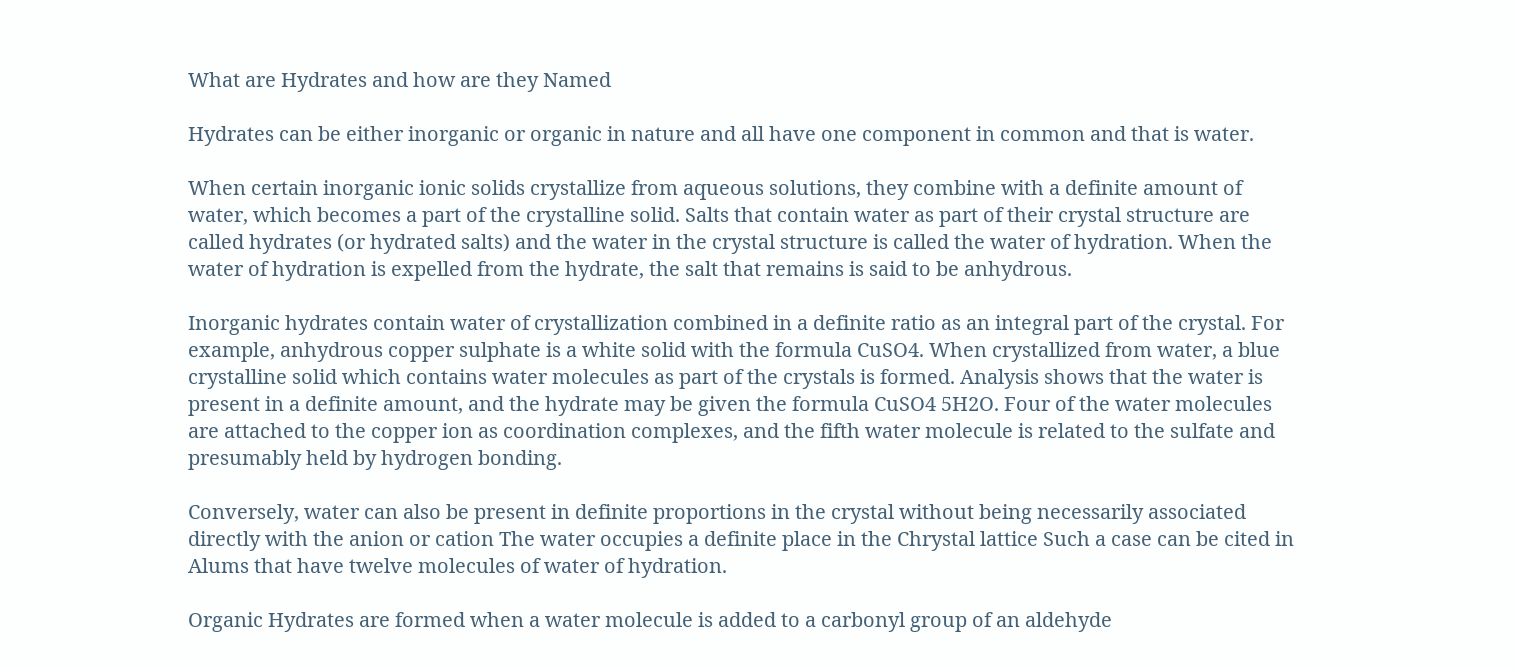What are Hydrates and how are they Named

Hydrates can be either inorganic or organic in nature and all have one component in common and that is water.

When certain inorganic ionic solids crystallize from aqueous solutions, they combine with a definite amount of water, which becomes a part of the crystalline solid. Salts that contain water as part of their crystal structure are called hydrates (or hydrated salts) and the water in the crystal structure is called the water of hydration. When the water of hydration is expelled from the hydrate, the salt that remains is said to be anhydrous.

Inorganic hydrates contain water of crystallization combined in a definite ratio as an integral part of the crystal. For example, anhydrous copper sulphate is a white solid with the formula CuSO4. When crystallized from water, a blue crystalline solid which contains water molecules as part of the crystals is formed. Analysis shows that the water is present in a definite amount, and the hydrate may be given the formula CuSO4 5H2O. Four of the water molecules are attached to the copper ion as coordination complexes, and the fifth water molecule is related to the sulfate and presumably held by hydrogen bonding.

Conversely, water can also be present in definite proportions in the crystal without being necessarily associated directly with the anion or cation The water occupies a definite place in the Chrystal lattice Such a case can be cited in Alums that have twelve molecules of water of hydration.

Organic Hydrates are formed when a water molecule is added to a carbonyl group of an aldehyde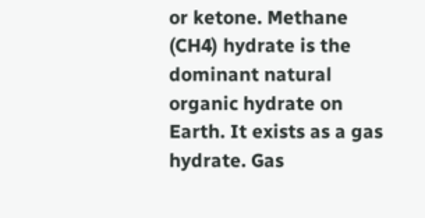or ketone. Methane (CH4) hydrate is the dominant natural organic hydrate on Earth. It exists as a gas hydrate. Gas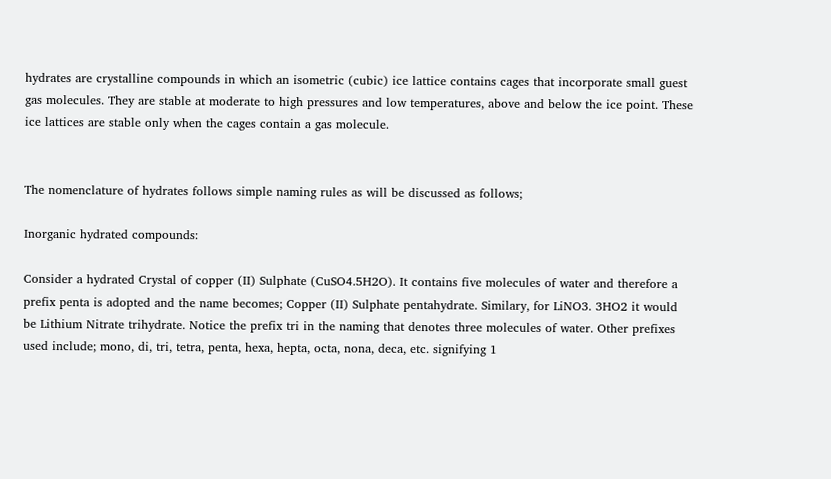hydrates are crystalline compounds in which an isometric (cubic) ice lattice contains cages that incorporate small guest gas molecules. They are stable at moderate to high pressures and low temperatures, above and below the ice point. These ice lattices are stable only when the cages contain a gas molecule.


The nomenclature of hydrates follows simple naming rules as will be discussed as follows;

Inorganic hydrated compounds:

Consider a hydrated Crystal of copper (II) Sulphate (CuSO4.5H2O). It contains five molecules of water and therefore a prefix penta is adopted and the name becomes; Copper (II) Sulphate pentahydrate. Similary, for LiNO3. 3HO2 it would be Lithium Nitrate trihydrate. Notice the prefix tri in the naming that denotes three molecules of water. Other prefixes used include; mono, di, tri, tetra, penta, hexa, hepta, octa, nona, deca, etc. signifying 1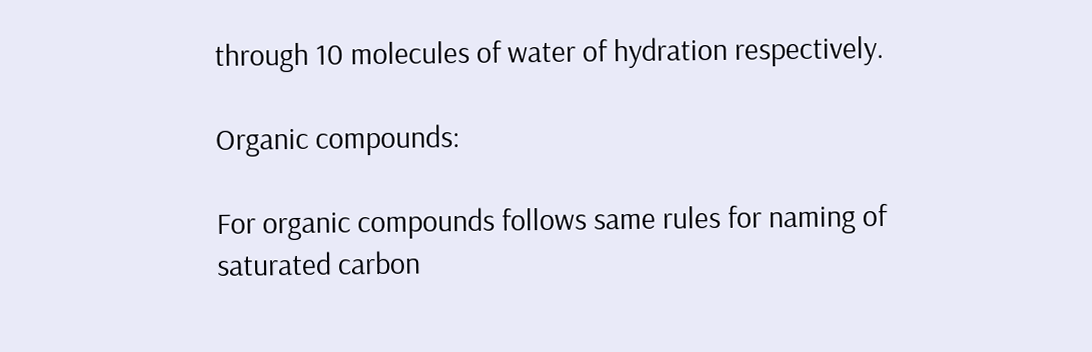through 10 molecules of water of hydration respectively.

Organic compounds:

For organic compounds follows same rules for naming of saturated carbon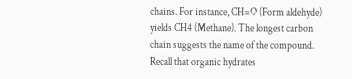chains. For instance, CH=O (Form aldehyde) yields CH4 (Methane). The longest carbon chain suggests the name of the compound. Recall that organic hydrates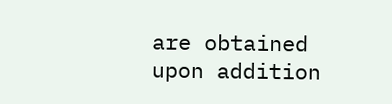are obtained upon addition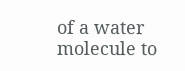of a water molecule to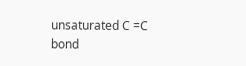unsaturated C =C bond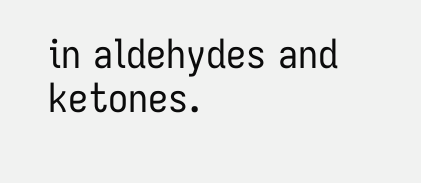in aldehydes and ketones.